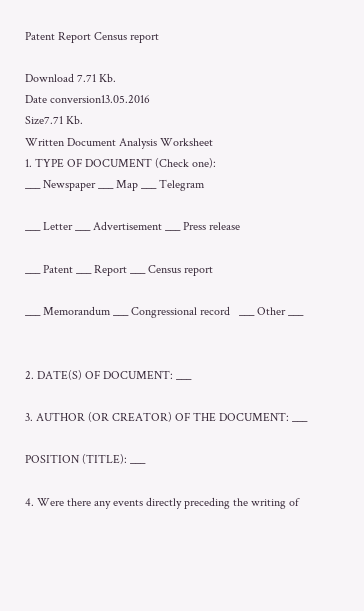Patent Report Census report

Download 7.71 Kb.
Date conversion13.05.2016
Size7.71 Kb.
Written Document Analysis Worksheet
1. TYPE OF DOCUMENT (Check one):
___ Newspaper ___ Map ___ Telegram

___ Letter ___ Advertisement ___ Press release

___ Patent ___ Report ___ Census report

___ Memorandum ___ Congressional record   ___ Other ___


2. DATE(S) OF DOCUMENT: ___

3. AUTHOR (OR CREATOR) OF THE DOCUMENT: ___

POSITION (TITLE): ___

4. Were there any events directly preceding the writing of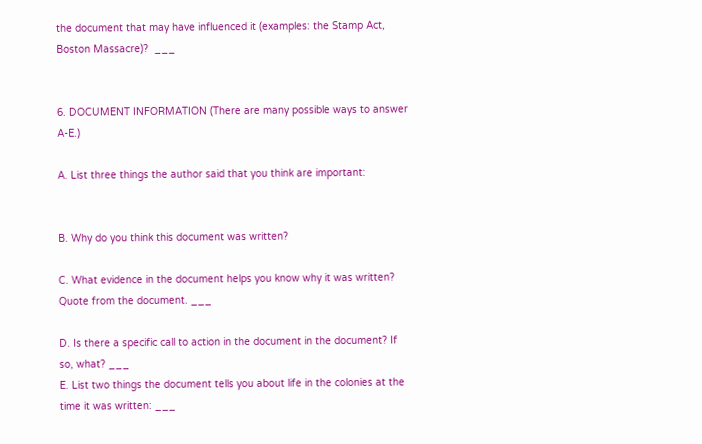the document that may have influenced it (examples: the Stamp Act, Boston Massacre)?  ___


6. DOCUMENT INFORMATION (There are many possible ways to answer A-E.)

A. List three things the author said that you think are important:


B. Why do you think this document was written?

C. What evidence in the document helps you know why it was written? Quote from the document. ___

D. Is there a specific call to action in the document in the document? If so, what? ___
E. List two things the document tells you about life in the colonies at the time it was written: ___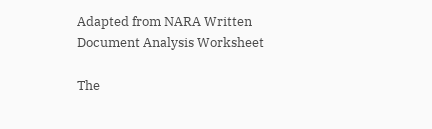Adapted from NARA Written Document Analysis Worksheet

The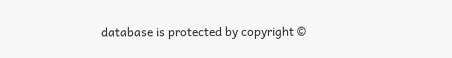database is protected by copyright ©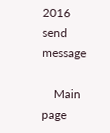2016
send message

    Main page